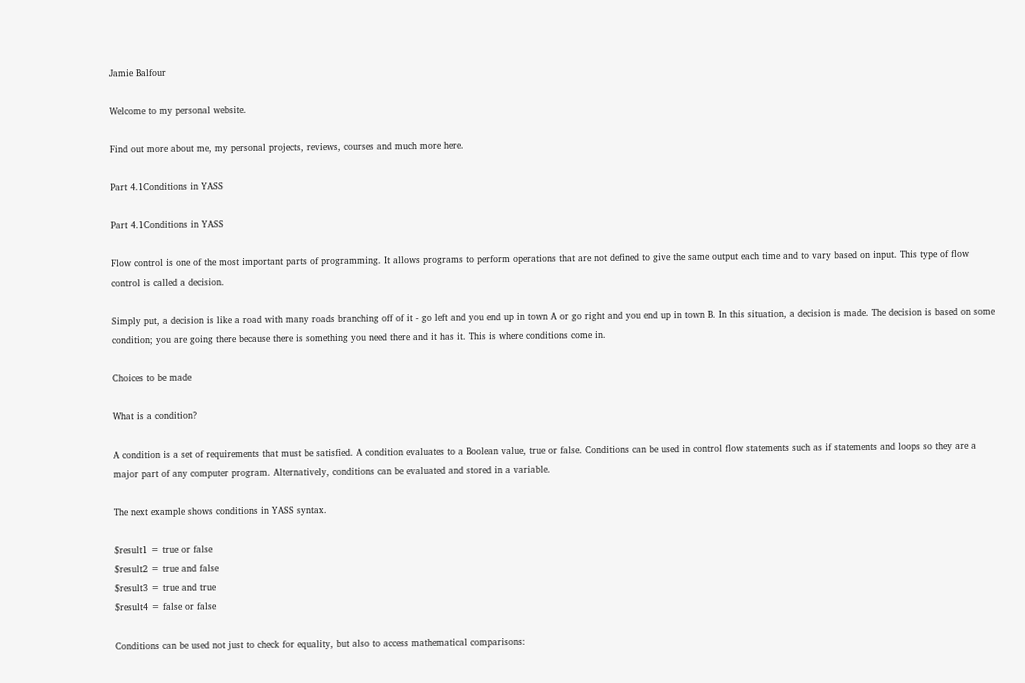Jamie Balfour

Welcome to my personal website.

Find out more about me, my personal projects, reviews, courses and much more here.

Part 4.1Conditions in YASS

Part 4.1Conditions in YASS

Flow control is one of the most important parts of programming. It allows programs to perform operations that are not defined to give the same output each time and to vary based on input. This type of flow control is called a decision.

Simply put, a decision is like a road with many roads branching off of it - go left and you end up in town A or go right and you end up in town B. In this situation, a decision is made. The decision is based on some condition; you are going there because there is something you need there and it has it. This is where conditions come in.

Choices to be made

What is a condition?

A condition is a set of requirements that must be satisfied. A condition evaluates to a Boolean value, true or false. Conditions can be used in control flow statements such as if statements and loops so they are a major part of any computer program. Alternatively, conditions can be evaluated and stored in a variable.

The next example shows conditions in YASS syntax.

$result1 = true or false
$result2 = true and false
$result3 = true and true
$result4 = false or false

Conditions can be used not just to check for equality, but also to access mathematical comparisons: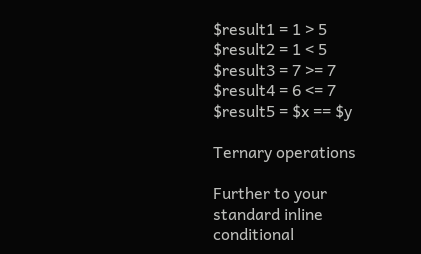$result1 = 1 > 5
$result2 = 1 < 5
$result3 = 7 >= 7
$result4 = 6 <= 7
$result5 = $x == $y

Ternary operations

Further to your standard inline conditional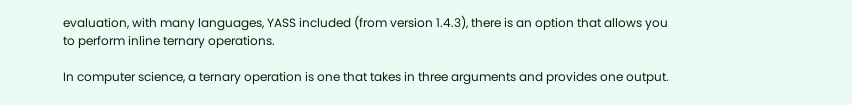evaluation, with many languages, YASS included (from version 1.4.3), there is an option that allows you to perform inline ternary operations.

In computer science, a ternary operation is one that takes in three arguments and provides one output.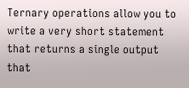Ternary operations allow you to write a very short statement that returns a single output that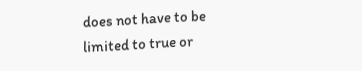does not have to be limited to true or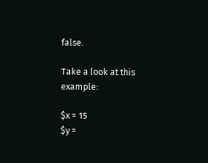false.

Take a look at this example:

$x = 15
$y =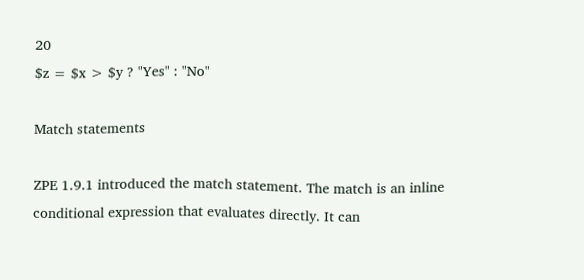20
$z = $x > $y ? "Yes" : "No"

Match statements

ZPE 1.9.1 introduced the match statement. The match is an inline conditional expression that evaluates directly. It can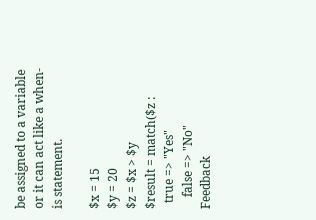be assigned to a variable or it can act like a when-is statement.

$x = 15
$y = 20
$z = $x > $y
$result = match($z :
  true => "Yes"
    false => "No"
Feedback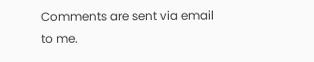Comments are sent via email to me.